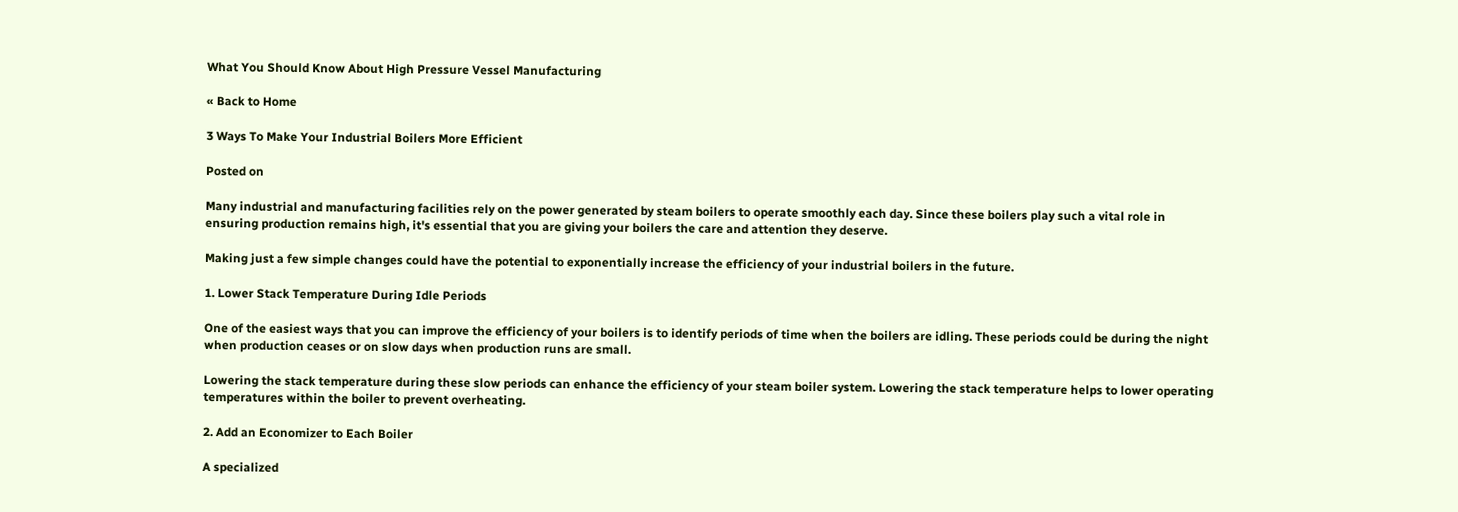What You Should Know About High Pressure Vessel Manufacturing

« Back to Home

3 Ways To Make Your Industrial Boilers More Efficient

Posted on

Many industrial and manufacturing facilities rely on the power generated by steam boilers to operate smoothly each day. Since these boilers play such a vital role in ensuring production remains high, it's essential that you are giving your boilers the care and attention they deserve.

Making just a few simple changes could have the potential to exponentially increase the efficiency of your industrial boilers in the future.

1. Lower Stack Temperature During Idle Periods

One of the easiest ways that you can improve the efficiency of your boilers is to identify periods of time when the boilers are idling. These periods could be during the night when production ceases or on slow days when production runs are small.

Lowering the stack temperature during these slow periods can enhance the efficiency of your steam boiler system. Lowering the stack temperature helps to lower operating temperatures within the boiler to prevent overheating.

2. Add an Economizer to Each Boiler

A specialized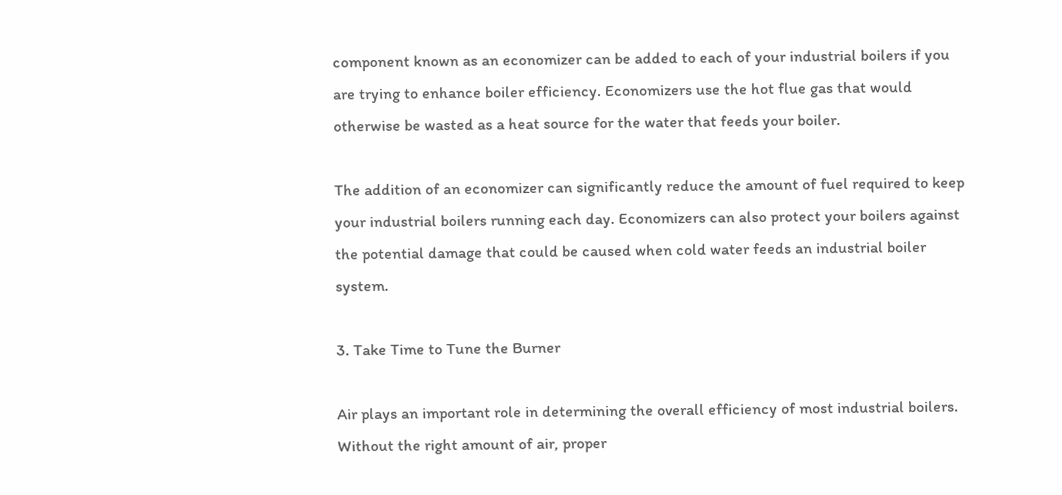component known as an economizer can be added to each of your industrial boilers if you are trying to enhance boiler efficiency. Economizers use the hot flue gas that would otherwise be wasted as a heat source for the water that feeds your boiler.

The addition of an economizer can significantly reduce the amount of fuel required to keep your industrial boilers running each day. Economizers can also protect your boilers against the potential damage that could be caused when cold water feeds an industrial boiler system.

3. Take Time to Tune the Burner

Air plays an important role in determining the overall efficiency of most industrial boilers. Without the right amount of air, proper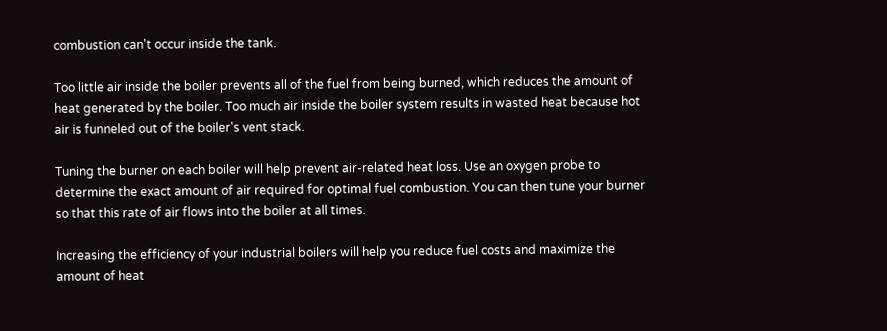combustion can't occur inside the tank.

Too little air inside the boiler prevents all of the fuel from being burned, which reduces the amount of heat generated by the boiler. Too much air inside the boiler system results in wasted heat because hot air is funneled out of the boiler's vent stack.

Tuning the burner on each boiler will help prevent air-related heat loss. Use an oxygen probe to determine the exact amount of air required for optimal fuel combustion. You can then tune your burner so that this rate of air flows into the boiler at all times.

Increasing the efficiency of your industrial boilers will help you reduce fuel costs and maximize the amount of heat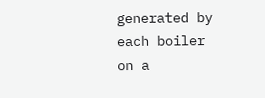generated by each boiler on a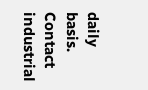daily basis. Contact industrial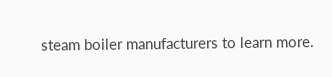steam boiler manufacturers to learn more.